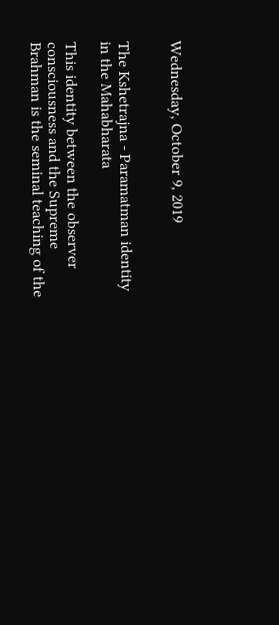Wednesday, October 9, 2019


The Kshetrajna - Paramatman identity in the Mahabharata

This identity between the observer consciousness and the Supreme Brahman is the seminal teaching of the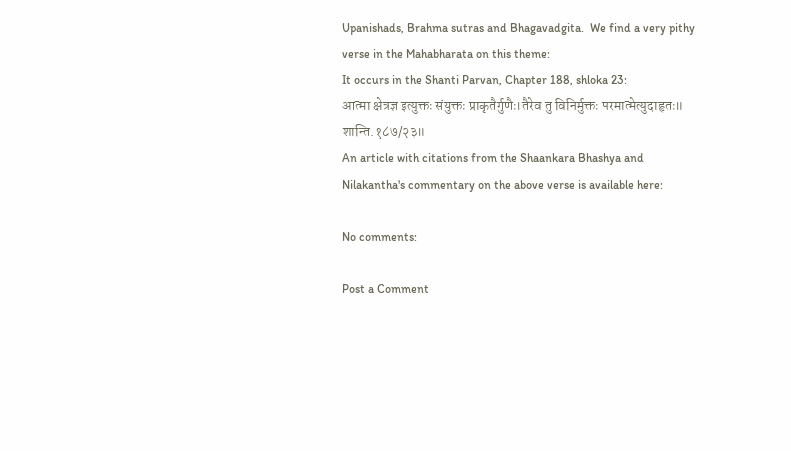Upanishads, Brahma sutras and Bhagavadgita.  We find a very pithy verse in the Mahabharata on this theme:
It occurs in the Shanti Parvan, Chapter 188, shloka 23:
आत्मा क्षेत्रज्ञ इत्युक्तः संयुक्तः प्राकृतैर्गुणैः।तैरेव तु विनिर्मुक्तः परमात्मेत्युदाहृतः॥ शान्ति.१८७/२३॥
An article with citations from the Shaankara Bhashya and Nilakantha's commentary on the above verse is available here:

No comments:

Post a Comment